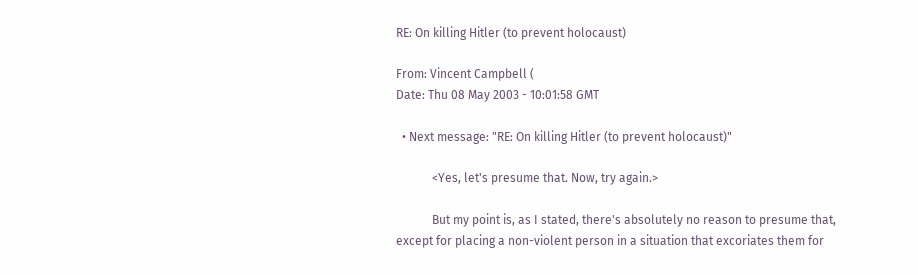RE: On killing Hitler (to prevent holocaust)

From: Vincent Campbell (
Date: Thu 08 May 2003 - 10:01:58 GMT

  • Next message: "RE: On killing Hitler (to prevent holocaust)"

            <Yes, let's presume that. Now, try again.>

            But my point is, as I stated, there's absolutely no reason to presume that, except for placing a non-violent person in a situation that excoriates them for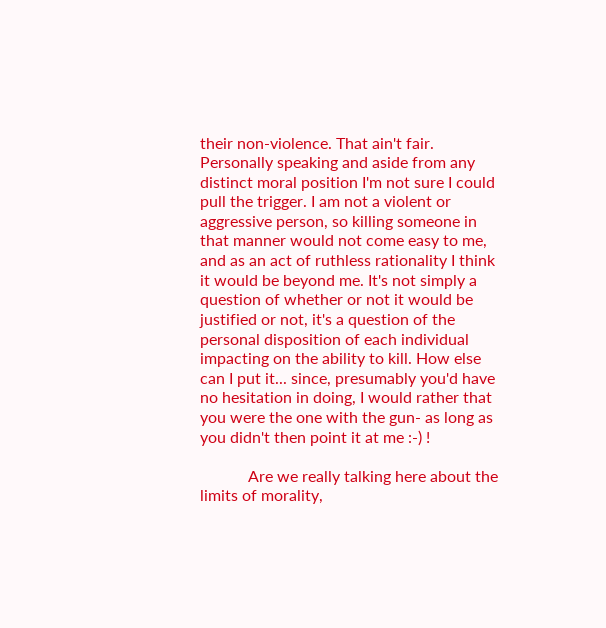their non-violence. That ain't fair. Personally speaking and aside from any distinct moral position I'm not sure I could pull the trigger. I am not a violent or aggressive person, so killing someone in that manner would not come easy to me, and as an act of ruthless rationality I think it would be beyond me. It's not simply a question of whether or not it would be justified or not, it's a question of the personal disposition of each individual impacting on the ability to kill. How else can I put it... since, presumably you'd have no hesitation in doing, I would rather that you were the one with the gun- as long as you didn't then point it at me :-) !

            Are we really talking here about the limits of morality,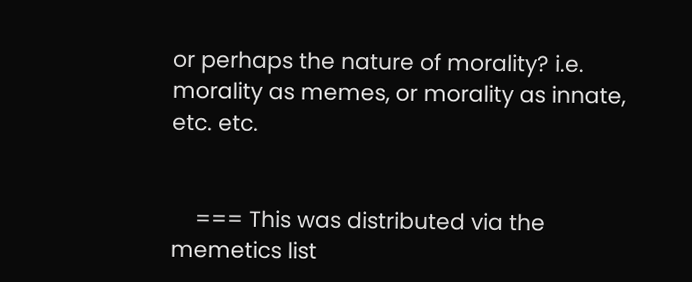or perhaps the nature of morality? i.e. morality as memes, or morality as innate, etc. etc.


    === This was distributed via the memetics list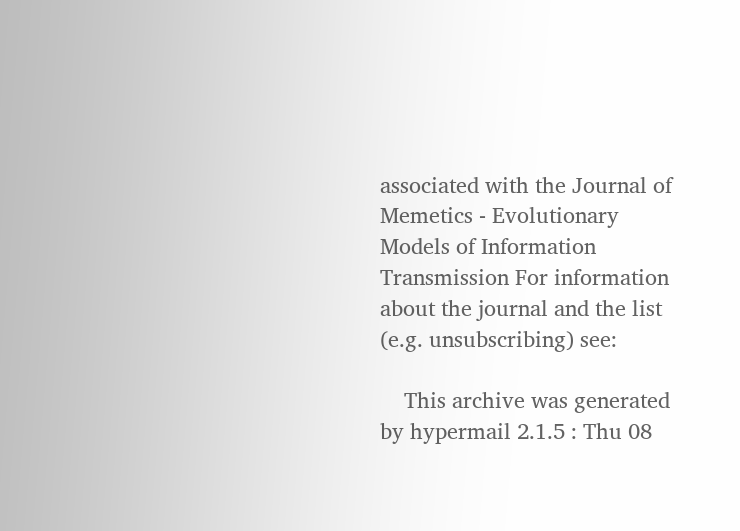associated with the Journal of Memetics - Evolutionary Models of Information Transmission For information about the journal and the list (e.g. unsubscribing) see:

    This archive was generated by hypermail 2.1.5 : Thu 08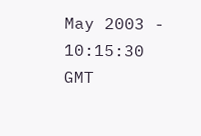May 2003 - 10:15:30 GMT